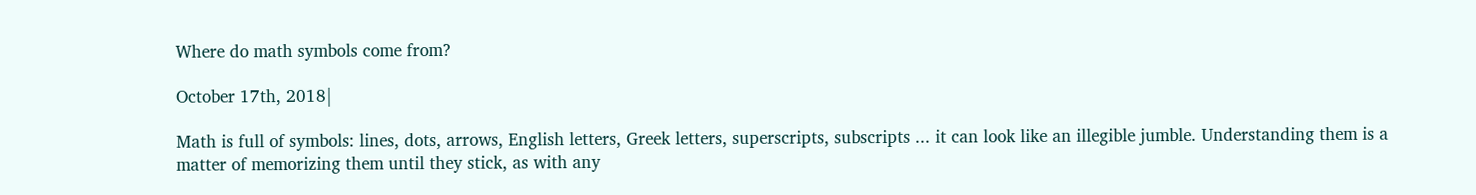Where do math symbols come from?

October 17th, 2018|

Math is full of symbols: lines, dots, arrows, English letters, Greek letters, superscripts, subscripts ... it can look like an illegible jumble. Understanding them is a matter of memorizing them until they stick, as with any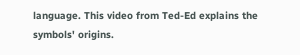language. This video from Ted-Ed explains the symbols' origins.